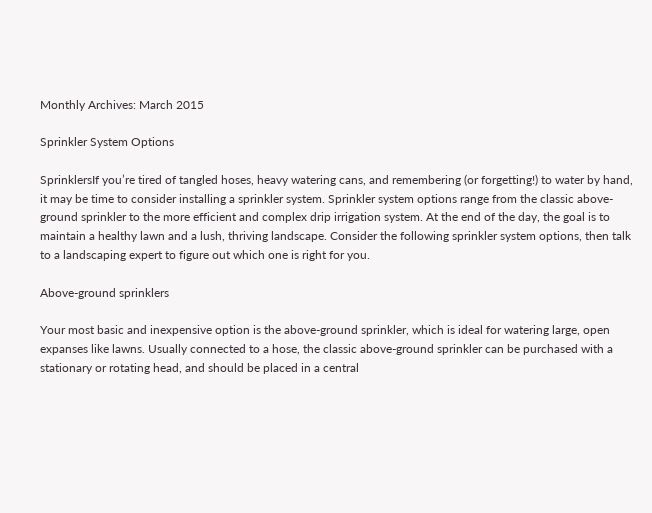Monthly Archives: March 2015

Sprinkler System Options

SprinklersIf you’re tired of tangled hoses, heavy watering cans, and remembering (or forgetting!) to water by hand, it may be time to consider installing a sprinkler system. Sprinkler system options range from the classic above-ground sprinkler to the more efficient and complex drip irrigation system. At the end of the day, the goal is to maintain a healthy lawn and a lush, thriving landscape. Consider the following sprinkler system options, then talk to a landscaping expert to figure out which one is right for you.

Above-ground sprinklers

Your most basic and inexpensive option is the above-ground sprinkler, which is ideal for watering large, open expanses like lawns. Usually connected to a hose, the classic above-ground sprinkler can be purchased with a stationary or rotating head, and should be placed in a central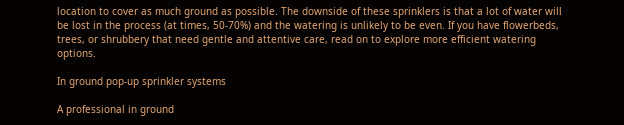location to cover as much ground as possible. The downside of these sprinklers is that a lot of water will be lost in the process (at times, 50-70%) and the watering is unlikely to be even. If you have flowerbeds, trees, or shrubbery that need gentle and attentive care, read on to explore more efficient watering options.

In ground pop-up sprinkler systems

A professional in ground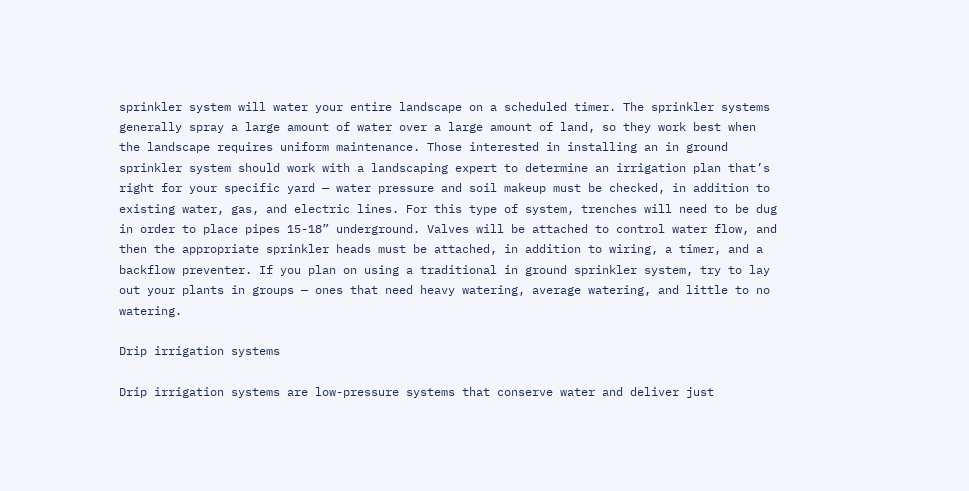sprinkler system will water your entire landscape on a scheduled timer. The sprinkler systems generally spray a large amount of water over a large amount of land, so they work best when the landscape requires uniform maintenance. Those interested in installing an in ground sprinkler system should work with a landscaping expert to determine an irrigation plan that’s right for your specific yard — water pressure and soil makeup must be checked, in addition to existing water, gas, and electric lines. For this type of system, trenches will need to be dug in order to place pipes 15-18” underground. Valves will be attached to control water flow, and then the appropriate sprinkler heads must be attached, in addition to wiring, a timer, and a backflow preventer. If you plan on using a traditional in ground sprinkler system, try to lay out your plants in groups — ones that need heavy watering, average watering, and little to no watering.

Drip irrigation systems

Drip irrigation systems are low-pressure systems that conserve water and deliver just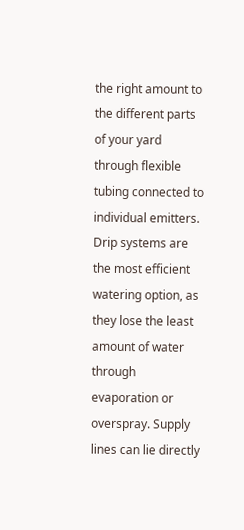the right amount to the different parts of your yard through flexible tubing connected to individual emitters. Drip systems are the most efficient watering option, as they lose the least amount of water through evaporation or overspray. Supply lines can lie directly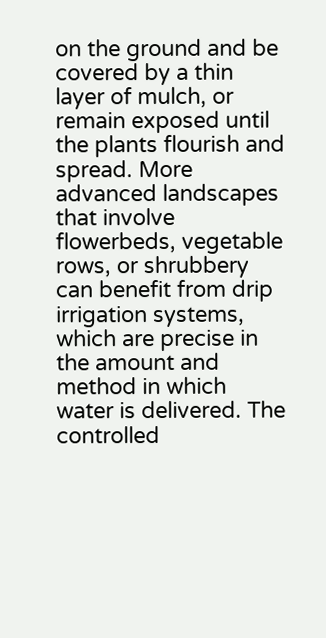on the ground and be covered by a thin layer of mulch, or remain exposed until the plants flourish and spread. More advanced landscapes that involve flowerbeds, vegetable rows, or shrubbery can benefit from drip irrigation systems, which are precise in the amount and method in which water is delivered. The controlled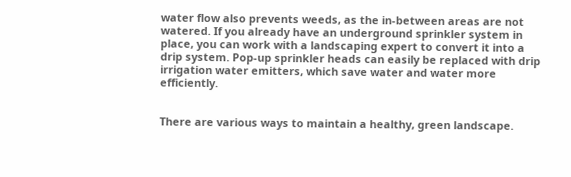water flow also prevents weeds, as the in-between areas are not watered. If you already have an underground sprinkler system in place, you can work with a landscaping expert to convert it into a drip system. Pop-up sprinkler heads can easily be replaced with drip irrigation water emitters, which save water and water more efficiently.


There are various ways to maintain a healthy, green landscape.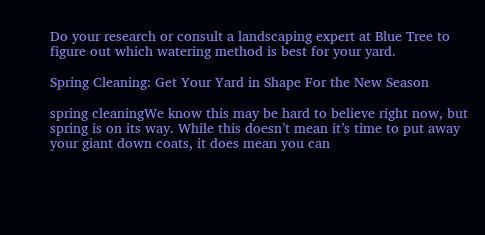Do your research or consult a landscaping expert at Blue Tree to figure out which watering method is best for your yard.

Spring Cleaning: Get Your Yard in Shape For the New Season

spring cleaningWe know this may be hard to believe right now, but spring is on its way. While this doesn’t mean it’s time to put away your giant down coats, it does mean you can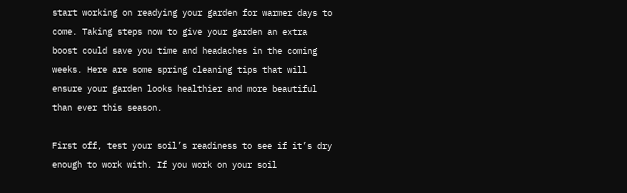start working on readying your garden for warmer days to come. Taking steps now to give your garden an extra boost could save you time and headaches in the coming weeks. Here are some spring cleaning tips that will ensure your garden looks healthier and more beautiful than ever this season.

First off, test your soil’s readiness to see if it’s dry enough to work with. If you work on your soil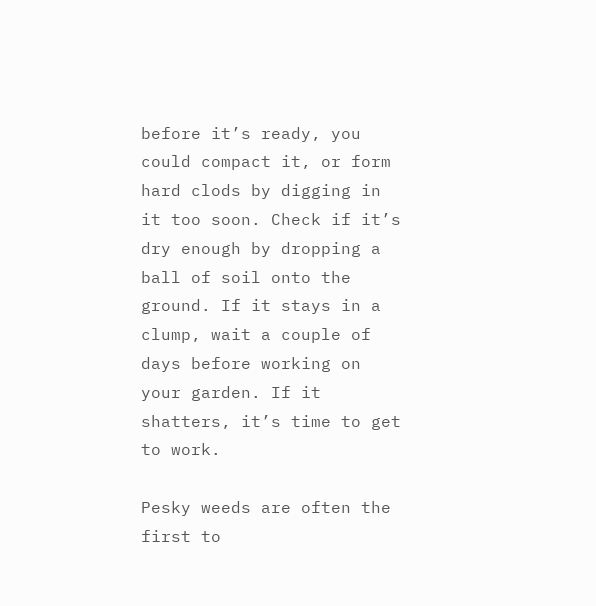before it’s ready, you could compact it, or form hard clods by digging in it too soon. Check if it’s dry enough by dropping a ball of soil onto the ground. If it stays in a clump, wait a couple of days before working on your garden. If it shatters, it’s time to get to work.

Pesky weeds are often the first to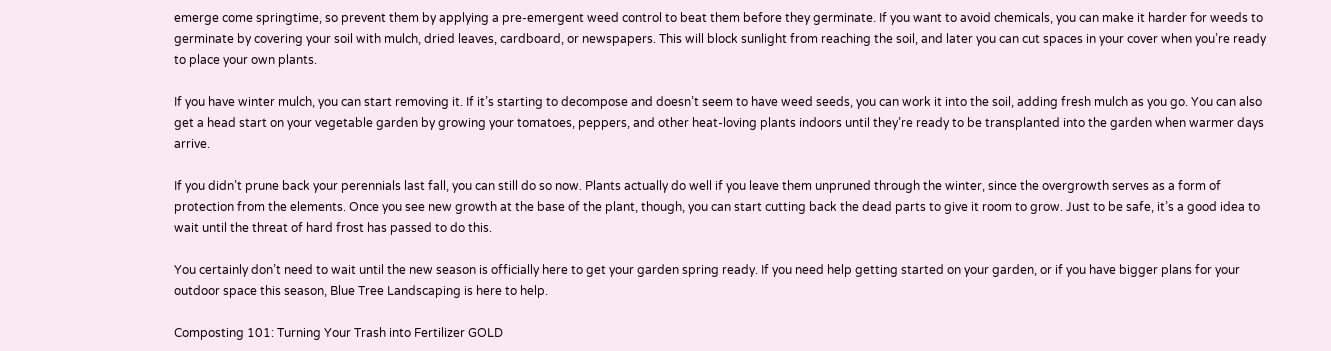emerge come springtime, so prevent them by applying a pre-emergent weed control to beat them before they germinate. If you want to avoid chemicals, you can make it harder for weeds to germinate by covering your soil with mulch, dried leaves, cardboard, or newspapers. This will block sunlight from reaching the soil, and later you can cut spaces in your cover when you’re ready to place your own plants.

If you have winter mulch, you can start removing it. If it’s starting to decompose and doesn’t seem to have weed seeds, you can work it into the soil, adding fresh mulch as you go. You can also get a head start on your vegetable garden by growing your tomatoes, peppers, and other heat-loving plants indoors until they’re ready to be transplanted into the garden when warmer days arrive.

If you didn’t prune back your perennials last fall, you can still do so now. Plants actually do well if you leave them unpruned through the winter, since the overgrowth serves as a form of protection from the elements. Once you see new growth at the base of the plant, though, you can start cutting back the dead parts to give it room to grow. Just to be safe, it’s a good idea to wait until the threat of hard frost has passed to do this.

You certainly don’t need to wait until the new season is officially here to get your garden spring ready. If you need help getting started on your garden, or if you have bigger plans for your outdoor space this season, Blue Tree Landscaping is here to help.

Composting 101: Turning Your Trash into Fertilizer GOLD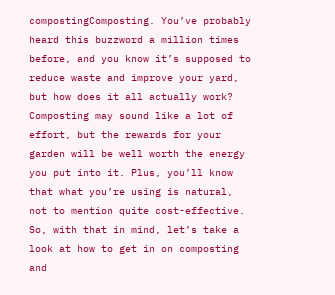compostingComposting. You’ve probably heard this buzzword a million times before, and you know it’s supposed to reduce waste and improve your yard, but how does it all actually work? Composting may sound like a lot of effort, but the rewards for your garden will be well worth the energy you put into it. Plus, you’ll know that what you’re using is natural, not to mention quite cost-effective. So, with that in mind, let’s take a look at how to get in on composting and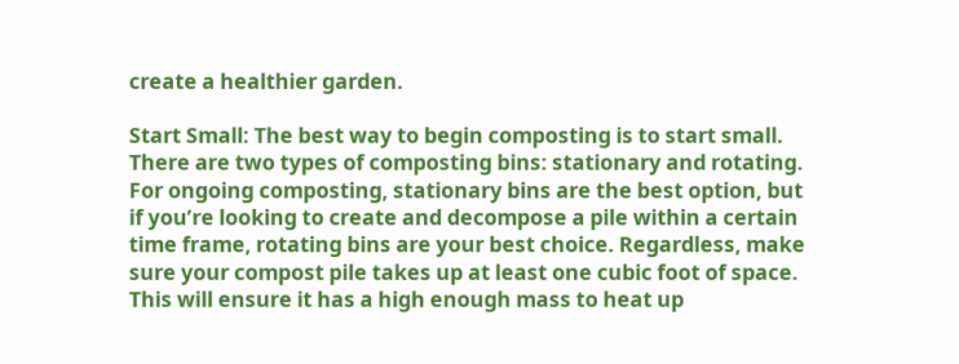create a healthier garden.

Start Small: The best way to begin composting is to start small. There are two types of composting bins: stationary and rotating. For ongoing composting, stationary bins are the best option, but if you’re looking to create and decompose a pile within a certain time frame, rotating bins are your best choice. Regardless, make sure your compost pile takes up at least one cubic foot of space. This will ensure it has a high enough mass to heat up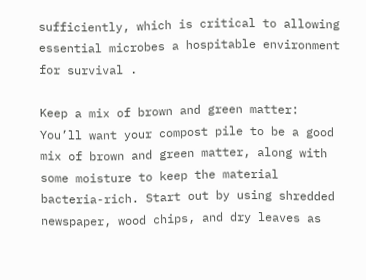sufficiently, which is critical to allowing essential microbes a hospitable environment for survival .

Keep a mix of brown and green matter:  You’ll want your compost pile to be a good mix of brown and green matter, along with some moisture to keep the material bacteria-rich. Start out by using shredded newspaper, wood chips, and dry leaves as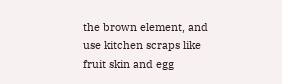the brown element, and use kitchen scraps like fruit skin and egg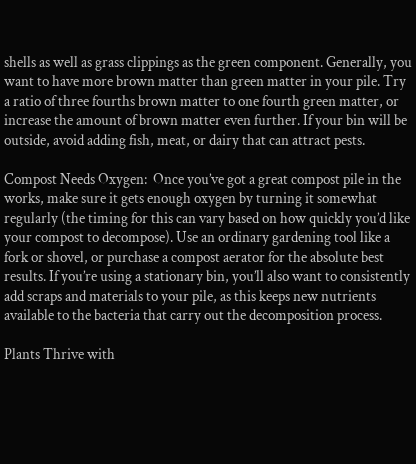shells as well as grass clippings as the green component. Generally, you want to have more brown matter than green matter in your pile. Try a ratio of three fourths brown matter to one fourth green matter, or increase the amount of brown matter even further. If your bin will be outside, avoid adding fish, meat, or dairy that can attract pests.

Compost Needs Oxygen:  Once you’ve got a great compost pile in the works, make sure it gets enough oxygen by turning it somewhat regularly (the timing for this can vary based on how quickly you’d like your compost to decompose). Use an ordinary gardening tool like a fork or shovel, or purchase a compost aerator for the absolute best results. If you’re using a stationary bin, you’ll also want to consistently add scraps and materials to your pile, as this keeps new nutrients available to the bacteria that carry out the decomposition process.

Plants Thrive with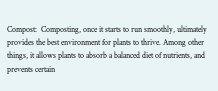Compost:  Composting, once it starts to run smoothly, ultimately provides the best environment for plants to thrive. Among other things, it allows plants to absorb a balanced diet of nutrients, and prevents certain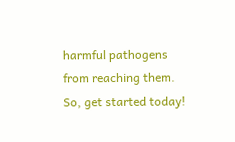harmful pathogens from reaching them. So, get started today!